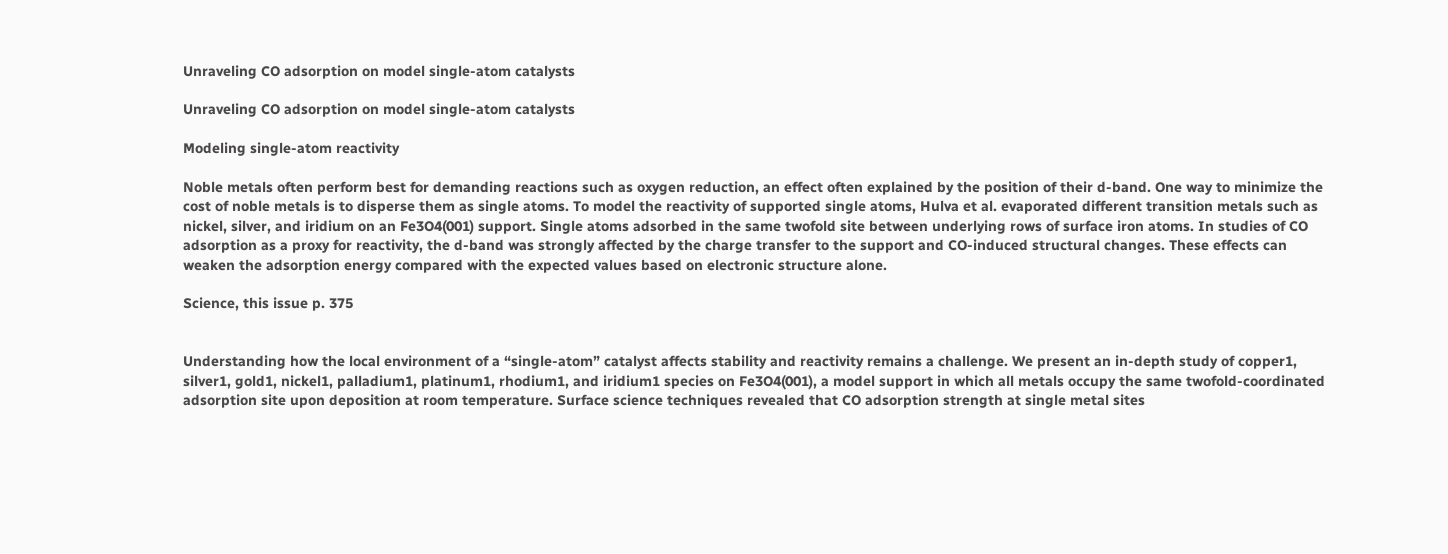Unraveling CO adsorption on model single-atom catalysts

Unraveling CO adsorption on model single-atom catalysts

Modeling single-atom reactivity

Noble metals often perform best for demanding reactions such as oxygen reduction, an effect often explained by the position of their d-band. One way to minimize the cost of noble metals is to disperse them as single atoms. To model the reactivity of supported single atoms, Hulva et al. evaporated different transition metals such as nickel, silver, and iridium on an Fe3O4(001) support. Single atoms adsorbed in the same twofold site between underlying rows of surface iron atoms. In studies of CO adsorption as a proxy for reactivity, the d-band was strongly affected by the charge transfer to the support and CO-induced structural changes. These effects can weaken the adsorption energy compared with the expected values based on electronic structure alone.

Science, this issue p. 375


Understanding how the local environment of a “single-atom” catalyst affects stability and reactivity remains a challenge. We present an in-depth study of copper1, silver1, gold1, nickel1, palladium1, platinum1, rhodium1, and iridium1 species on Fe3O4(001), a model support in which all metals occupy the same twofold-coordinated adsorption site upon deposition at room temperature. Surface science techniques revealed that CO adsorption strength at single metal sites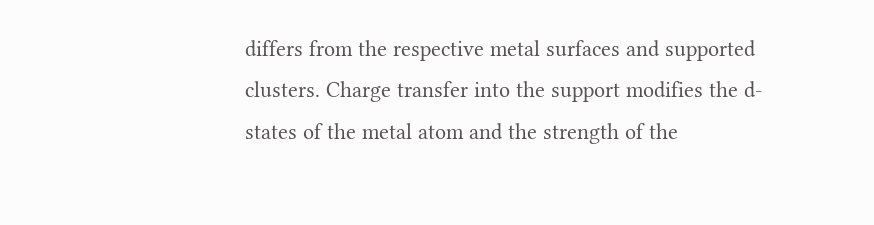differs from the respective metal surfaces and supported clusters. Charge transfer into the support modifies the d-states of the metal atom and the strength of the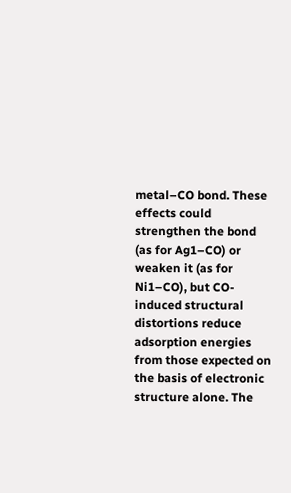metal–CO bond. These effects could strengthen the bond (as for Ag1–CO) or weaken it (as for Ni1–CO), but CO-induced structural distortions reduce adsorption energies from those expected on the basis of electronic structure alone. The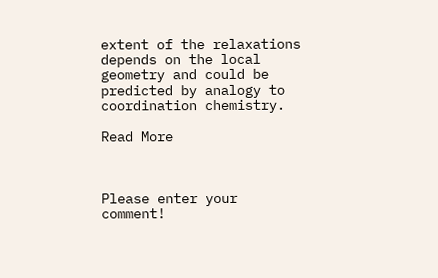extent of the relaxations depends on the local geometry and could be predicted by analogy to coordination chemistry.

Read More



Please enter your comment!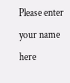Please enter your name here